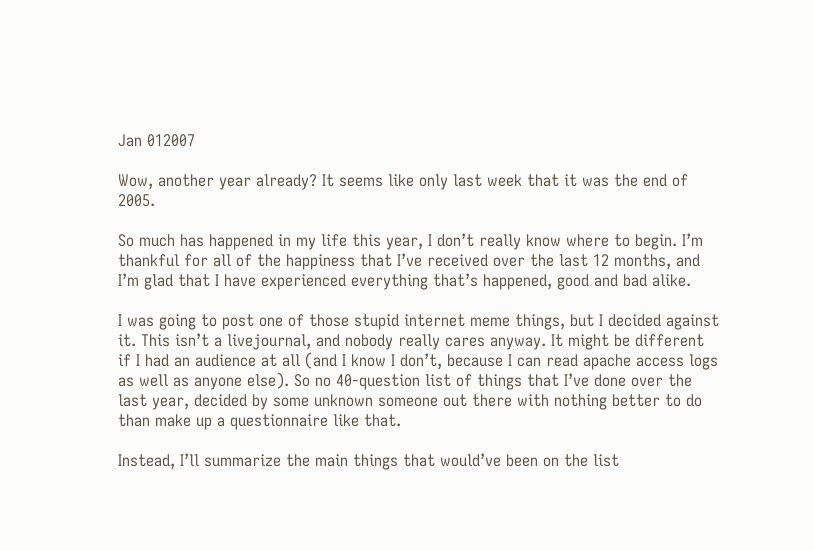Jan 012007

Wow, another year already? It seems like only last week that it was the end of 2005.

So much has happened in my life this year, I don’t really know where to begin. I’m thankful for all of the happiness that I’ve received over the last 12 months, and I’m glad that I have experienced everything that’s happened, good and bad alike.

I was going to post one of those stupid internet meme things, but I decided against it. This isn’t a livejournal, and nobody really cares anyway. It might be different if I had an audience at all (and I know I don’t, because I can read apache access logs as well as anyone else). So no 40-question list of things that I’ve done over the last year, decided by some unknown someone out there with nothing better to do than make up a questionnaire like that.

Instead, I’ll summarize the main things that would’ve been on the list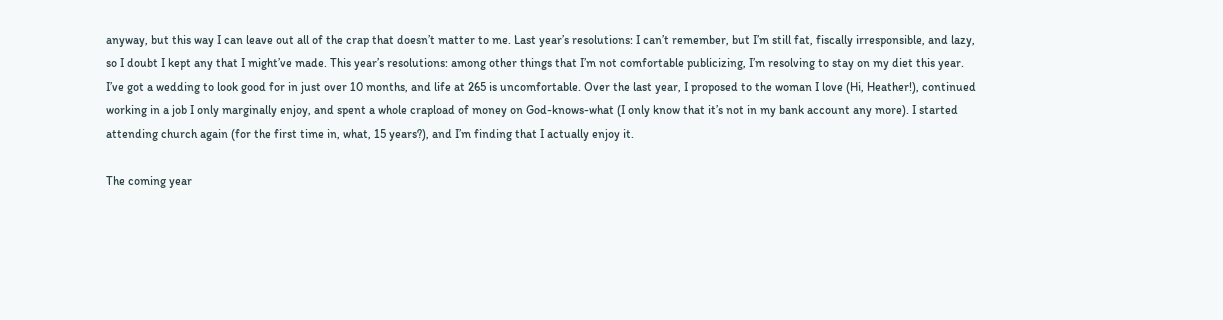anyway, but this way I can leave out all of the crap that doesn’t matter to me. Last year’s resolutions: I can’t remember, but I’m still fat, fiscally irresponsible, and lazy, so I doubt I kept any that I might’ve made. This year’s resolutions: among other things that I’m not comfortable publicizing, I’m resolving to stay on my diet this year. I’ve got a wedding to look good for in just over 10 months, and life at 265 is uncomfortable. Over the last year, I proposed to the woman I love (Hi, Heather!), continued working in a job I only marginally enjoy, and spent a whole crapload of money on God-knows-what (I only know that it’s not in my bank account any more). I started attending church again (for the first time in, what, 15 years?), and I’m finding that I actually enjoy it.

The coming year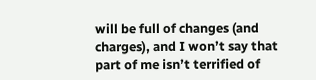will be full of changes (and charges), and I won’t say that part of me isn’t terrified of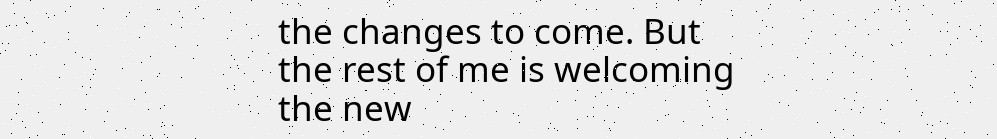the changes to come. But the rest of me is welcoming the new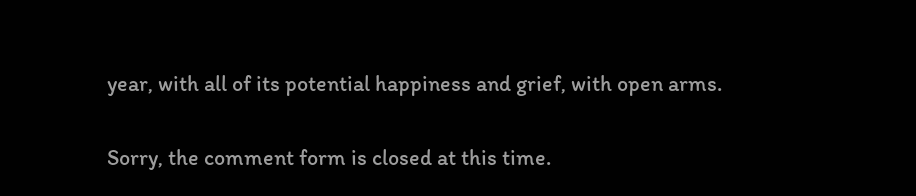year, with all of its potential happiness and grief, with open arms.

Sorry, the comment form is closed at this time.